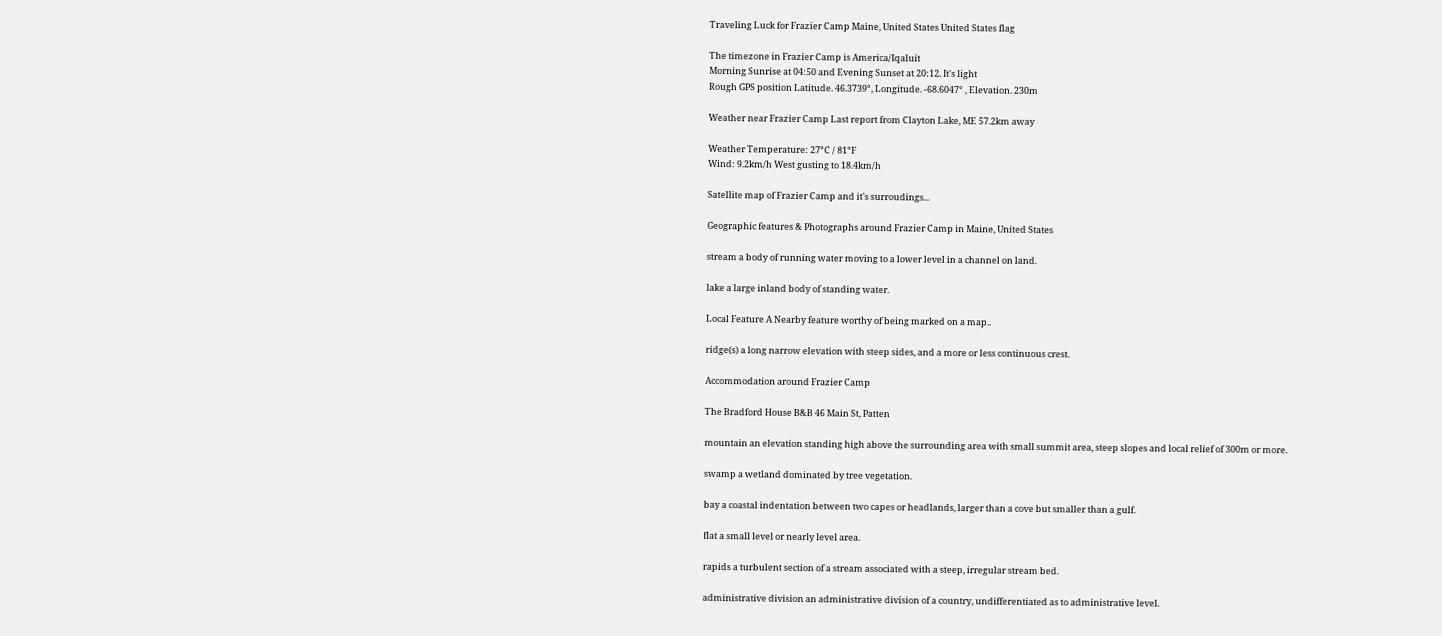Traveling Luck for Frazier Camp Maine, United States United States flag

The timezone in Frazier Camp is America/Iqaluit
Morning Sunrise at 04:50 and Evening Sunset at 20:12. It's light
Rough GPS position Latitude. 46.3739°, Longitude. -68.6047° , Elevation. 230m

Weather near Frazier Camp Last report from Clayton Lake, ME 57.2km away

Weather Temperature: 27°C / 81°F
Wind: 9.2km/h West gusting to 18.4km/h

Satellite map of Frazier Camp and it's surroudings...

Geographic features & Photographs around Frazier Camp in Maine, United States

stream a body of running water moving to a lower level in a channel on land.

lake a large inland body of standing water.

Local Feature A Nearby feature worthy of being marked on a map..

ridge(s) a long narrow elevation with steep sides, and a more or less continuous crest.

Accommodation around Frazier Camp

The Bradford House B&B 46 Main St, Patten

mountain an elevation standing high above the surrounding area with small summit area, steep slopes and local relief of 300m or more.

swamp a wetland dominated by tree vegetation.

bay a coastal indentation between two capes or headlands, larger than a cove but smaller than a gulf.

flat a small level or nearly level area.

rapids a turbulent section of a stream associated with a steep, irregular stream bed.

administrative division an administrative division of a country, undifferentiated as to administrative level.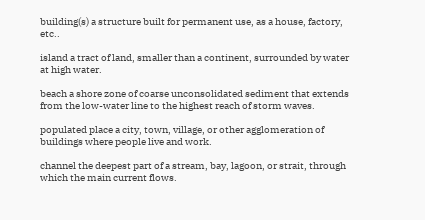building(s) a structure built for permanent use, as a house, factory, etc..

island a tract of land, smaller than a continent, surrounded by water at high water.

beach a shore zone of coarse unconsolidated sediment that extends from the low-water line to the highest reach of storm waves.

populated place a city, town, village, or other agglomeration of buildings where people live and work.

channel the deepest part of a stream, bay, lagoon, or strait, through which the main current flows.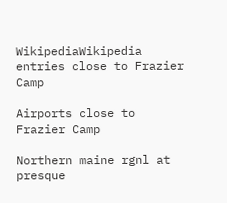WikipediaWikipedia entries close to Frazier Camp

Airports close to Frazier Camp

Northern maine rgnl at presque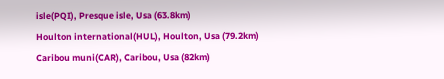isle(PQI), Presque isle, Usa (63.8km)
Houlton international(HUL), Houlton, Usa (79.2km)
Caribou muni(CAR), Caribou, Usa (82km)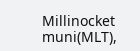Millinocket muni(MLT),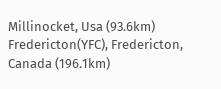Millinocket, Usa (93.6km)
Fredericton(YFC), Fredericton, Canada (196.1km)